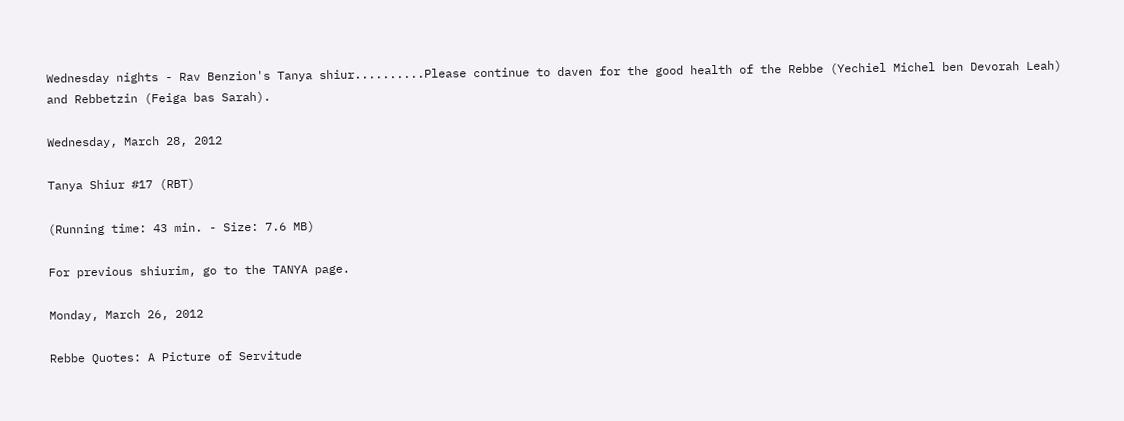Wednesday nights - Rav Benzion's Tanya shiur..........Please continue to daven for the good health of the Rebbe (Yechiel Michel ben Devorah Leah) and Rebbetzin (Feiga bas Sarah).

Wednesday, March 28, 2012

Tanya Shiur #17 (RBT)

(Running time: 43 min. - Size: 7.6 MB)

For previous shiurim, go to the TANYA page.

Monday, March 26, 2012

Rebbe Quotes: A Picture of Servitude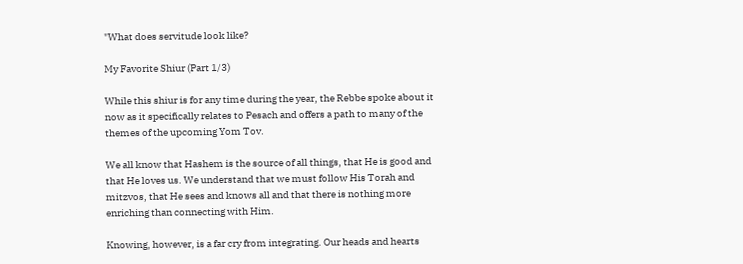"What does servitude look like?

My Favorite Shiur (Part 1/3)

While this shiur is for any time during the year, the Rebbe spoke about it now as it specifically relates to Pesach and offers a path to many of the themes of the upcoming Yom Tov.

We all know that Hashem is the source of all things, that He is good and that He loves us. We understand that we must follow His Torah and mitzvos, that He sees and knows all and that there is nothing more enriching than connecting with Him.

Knowing, however, is a far cry from integrating. Our heads and hearts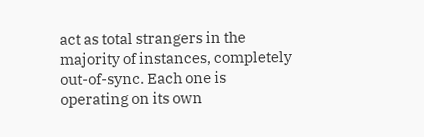act as total strangers in the majority of instances, completely out-of-sync. Each one is operating on its own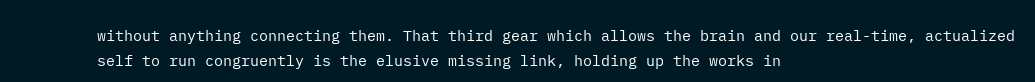without anything connecting them. That third gear which allows the brain and our real-time, actualized self to run congruently is the elusive missing link, holding up the works in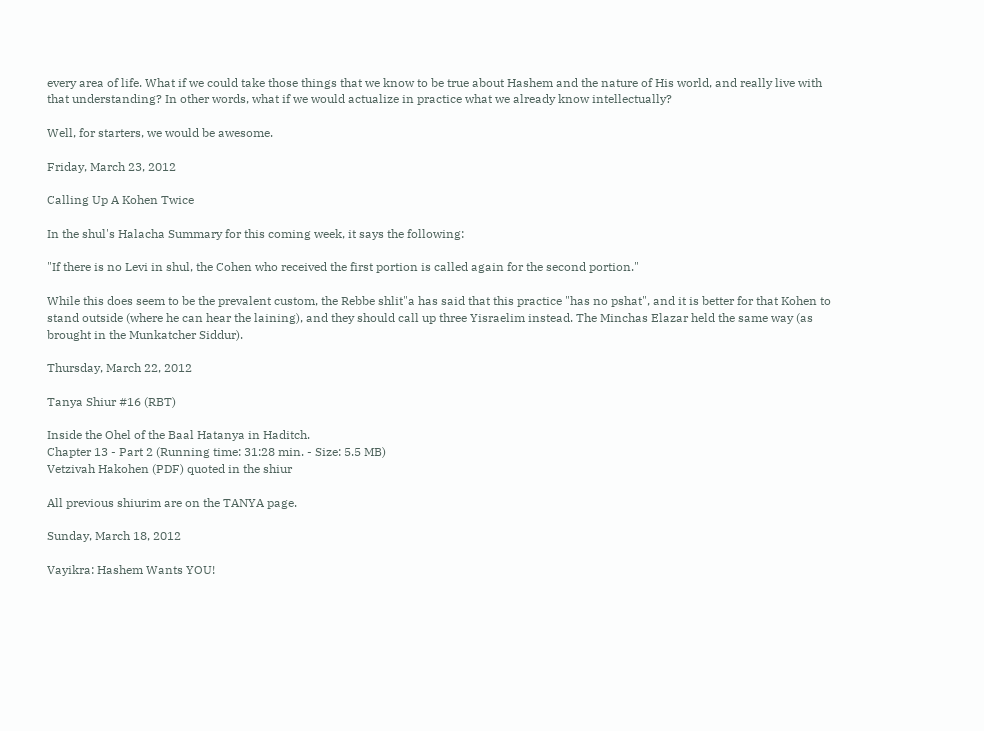every area of life. What if we could take those things that we know to be true about Hashem and the nature of His world, and really live with that understanding? In other words, what if we would actualize in practice what we already know intellectually?

Well, for starters, we would be awesome.

Friday, March 23, 2012

Calling Up A Kohen Twice

In the shul's Halacha Summary for this coming week, it says the following:

"If there is no Levi in shul, the Cohen who received the first portion is called again for the second portion."

While this does seem to be the prevalent custom, the Rebbe shlit"a has said that this practice "has no pshat", and it is better for that Kohen to stand outside (where he can hear the laining), and they should call up three Yisraelim instead. The Minchas Elazar held the same way (as brought in the Munkatcher Siddur).

Thursday, March 22, 2012

Tanya Shiur #16 (RBT)

Inside the Ohel of the Baal Hatanya in Haditch.
Chapter 13 - Part 2 (Running time: 31:28 min. - Size: 5.5 MB)
Vetzivah Hakohen (PDF) quoted in the shiur

All previous shiurim are on the TANYA page.

Sunday, March 18, 2012

Vayikra: Hashem Wants YOU!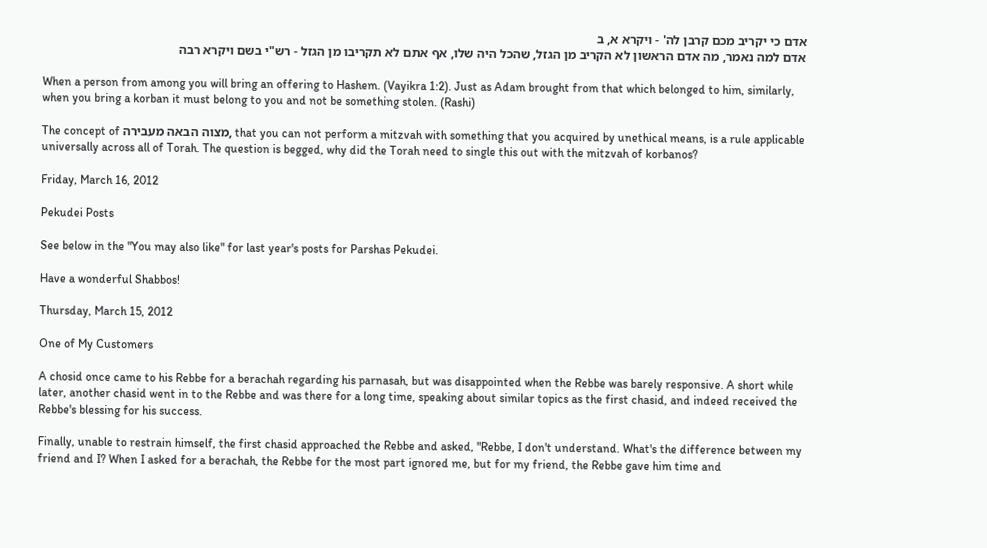אדם כי יקריב מכם קרבן לה' - ויקרא א, ב
אדם למה נאמר, מה אדם הראשון לא הקריב מן הגזל, שהכל היה שלו, אף אתם לא תקריבו מן הגזל - רש"י בשם ויקרא רבה

When a person from among you will bring an offering to Hashem. (Vayikra 1:2). Just as Adam brought from that which belonged to him, similarly, when you bring a korban it must belong to you and not be something stolen. (Rashi)

The concept of מצוה הבאה מעבירה, that you can not perform a mitzvah with something that you acquired by unethical means, is a rule applicable universally across all of Torah. The question is begged, why did the Torah need to single this out with the mitzvah of korbanos?

Friday, March 16, 2012

Pekudei Posts

See below in the "You may also like" for last year's posts for Parshas Pekudei.

Have a wonderful Shabbos!

Thursday, March 15, 2012

One of My Customers

A chosid once came to his Rebbe for a berachah regarding his parnasah, but was disappointed when the Rebbe was barely responsive. A short while later, another chasid went in to the Rebbe and was there for a long time, speaking about similar topics as the first chasid, and indeed received the Rebbe's blessing for his success.

Finally, unable to restrain himself, the first chasid approached the Rebbe and asked, "Rebbe, I don't understand. What's the difference between my friend and I? When I asked for a berachah, the Rebbe for the most part ignored me, but for my friend, the Rebbe gave him time and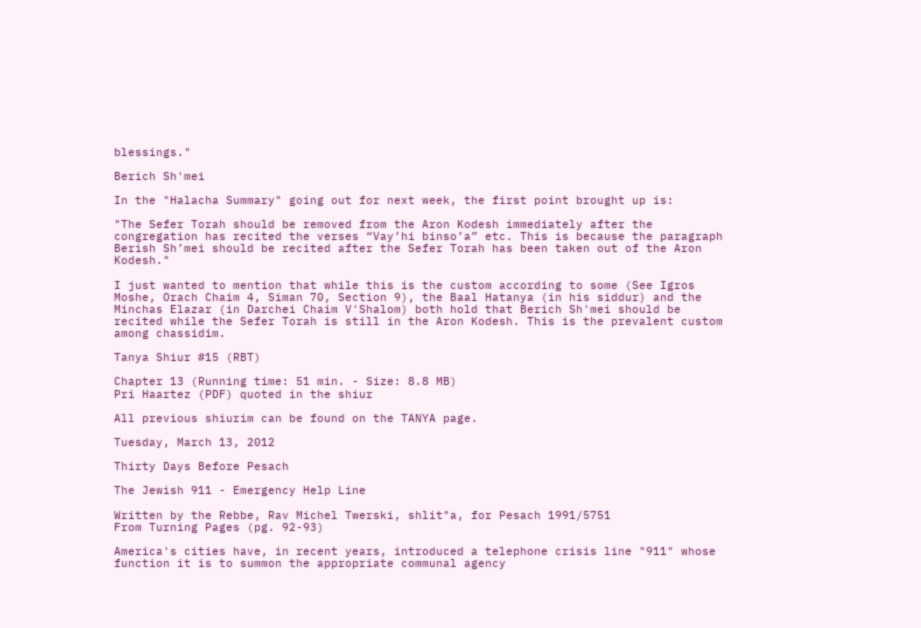blessings."

Berich Sh'mei

In the "Halacha Summary" going out for next week, the first point brought up is:

"The Sefer Torah should be removed from the Aron Kodesh immediately after the congregation has recited the verses “Vay’hi binso’a” etc. This is because the paragraph Berish Sh’mei should be recited after the Sefer Torah has been taken out of the Aron Kodesh."

I just wanted to mention that while this is the custom according to some (See Igros Moshe, Orach Chaim 4, Siman 70, Section 9), the Baal Hatanya (in his siddur) and the Minchas Elazar (in Darchei Chaim V'Shalom) both hold that Berich Sh'mei should be recited while the Sefer Torah is still in the Aron Kodesh. This is the prevalent custom among chassidim.

Tanya Shiur #15 (RBT)

Chapter 13 (Running time: 51 min. - Size: 8.8 MB)
Pri Haartez (PDF) quoted in the shiur

All previous shiurim can be found on the TANYA page.

Tuesday, March 13, 2012

Thirty Days Before Pesach

The Jewish 911 - Emergency Help Line

Written by the Rebbe, Rav Michel Twerski, shlit"a, for Pesach 1991/5751
From Turning Pages (pg. 92-93)

America's cities have, in recent years, introduced a telephone crisis line "911" whose function it is to summon the appropriate communal agency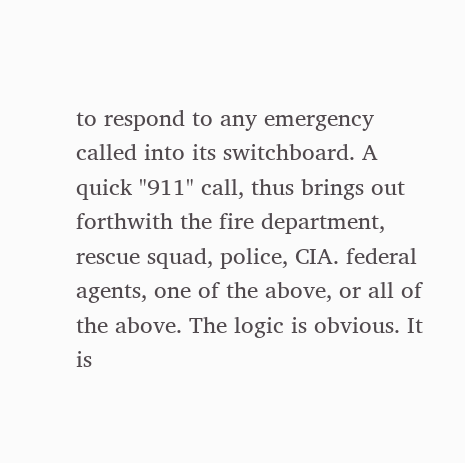to respond to any emergency called into its switchboard. A quick "911" call, thus brings out forthwith the fire department, rescue squad, police, CIA. federal agents, one of the above, or all of the above. The logic is obvious. It is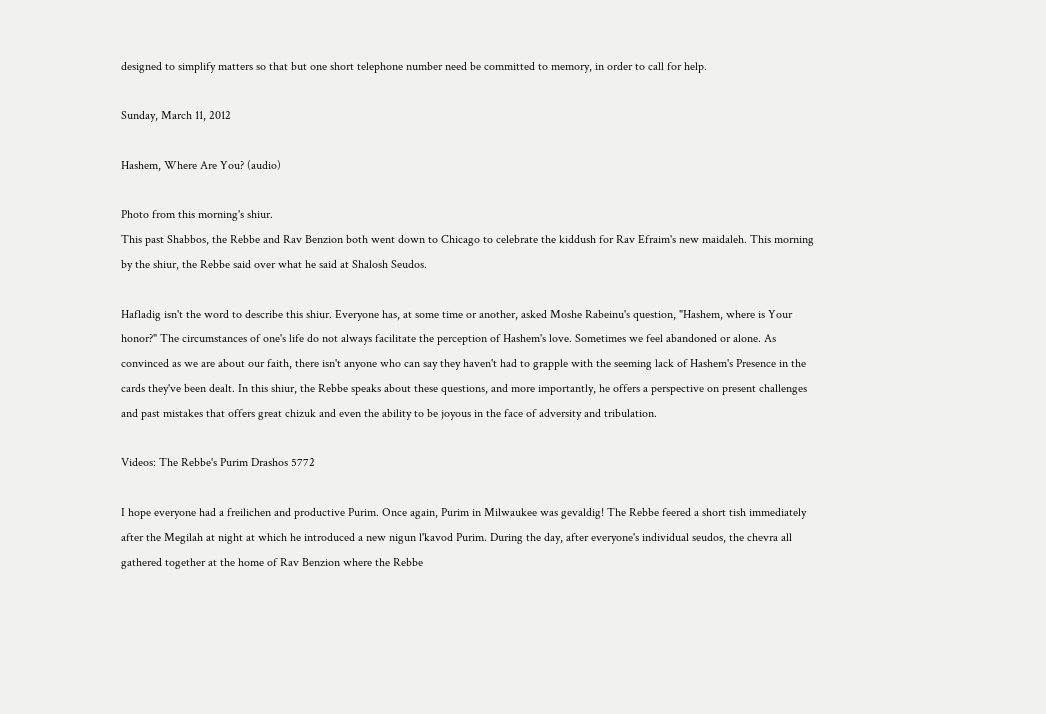designed to simplify matters so that but one short telephone number need be committed to memory, in order to call for help.

Sunday, March 11, 2012

Hashem, Where Are You? (audio)

Photo from this morning's shiur.
This past Shabbos, the Rebbe and Rav Benzion both went down to Chicago to celebrate the kiddush for Rav Efraim's new maidaleh. This morning by the shiur, the Rebbe said over what he said at Shalosh Seudos.

Hafladig isn't the word to describe this shiur. Everyone has, at some time or another, asked Moshe Rabeinu's question, "Hashem, where is Your honor?" The circumstances of one's life do not always facilitate the perception of Hashem's love. Sometimes we feel abandoned or alone. As convinced as we are about our faith, there isn't anyone who can say they haven't had to grapple with the seeming lack of Hashem's Presence in the cards they've been dealt. In this shiur, the Rebbe speaks about these questions, and more importantly, he offers a perspective on present challenges and past mistakes that offers great chizuk and even the ability to be joyous in the face of adversity and tribulation.

Videos: The Rebbe's Purim Drashos 5772

I hope everyone had a freilichen and productive Purim. Once again, Purim in Milwaukee was gevaldig! The Rebbe feered a short tish immediately after the Megilah at night at which he introduced a new nigun l'kavod Purim. During the day, after everyone's individual seudos, the chevra all gathered together at the home of Rav Benzion where the Rebbe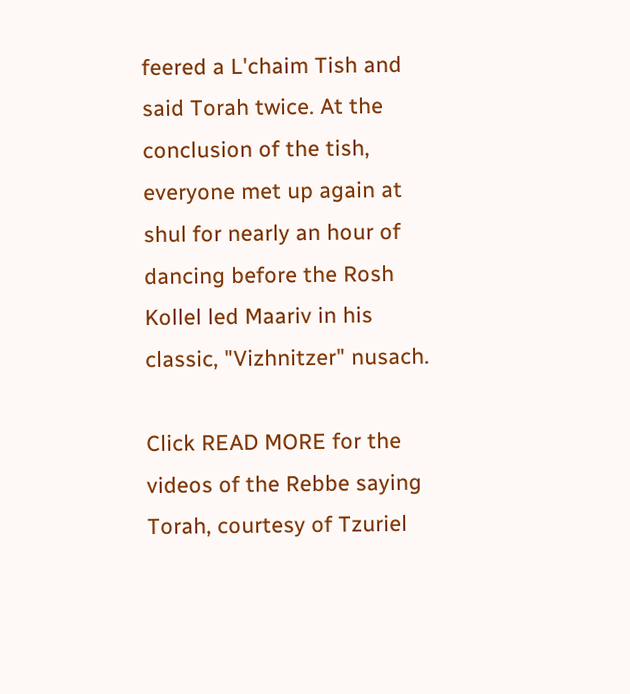feered a L'chaim Tish and said Torah twice. At the conclusion of the tish, everyone met up again at shul for nearly an hour of dancing before the Rosh Kollel led Maariv in his classic, "Vizhnitzer" nusach.

Click READ MORE for the videos of the Rebbe saying Torah, courtesy of Tzuriel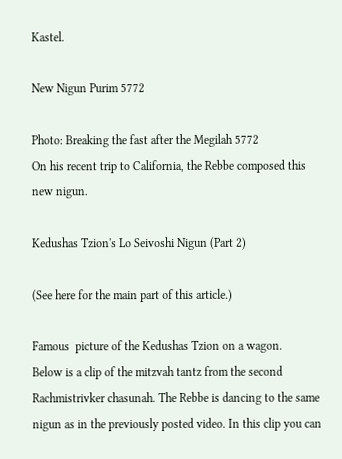Kastel.

New Nigun Purim 5772

Photo: Breaking the fast after the Megilah 5772
On his recent trip to California, the Rebbe composed this new nigun.

Kedushas Tzion's Lo Seivoshi Nigun (Part 2)

(See here for the main part of this article.)

Famous  picture of the Kedushas Tzion on a wagon.
Below is a clip of the mitzvah tantz from the second Rachmistrivker chasunah. The Rebbe is dancing to the same nigun as in the previously posted video. In this clip you can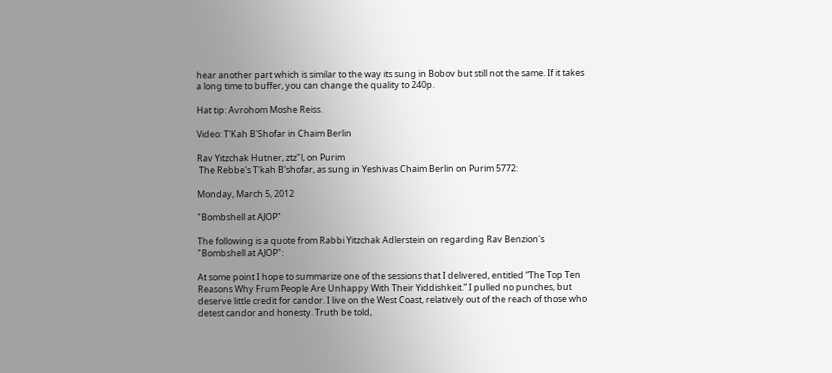hear another part which is similar to the way its sung in Bobov but still not the same. If it takes a long time to buffer, you can change the quality to 240p.

Hat tip: Avrohom Moshe Reiss.

Video: T'Kah B'Shofar in Chaim Berlin

Rav Yitzchak Hutner, ztz"l, on Purim
 The Rebbe's T'kah B'shofar, as sung in Yeshivas Chaim Berlin on Purim 5772:

Monday, March 5, 2012

"Bombshell at AJOP"

The following is a quote from Rabbi Yitzchak Adlerstein on regarding Rav Benzion's "Bombshell at AJOP":

At some point I hope to summarize one of the sessions that I delivered, entitled “The Top Ten Reasons Why Frum People Are Unhappy With Their Yiddishkeit.” I pulled no punches, but deserve little credit for candor. I live on the West Coast, relatively out of the reach of those who detest candor and honesty. Truth be told,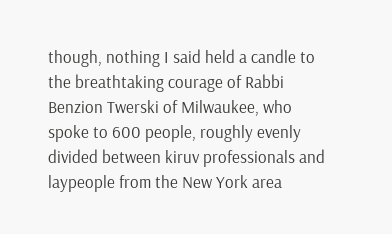though, nothing I said held a candle to the breathtaking courage of Rabbi Benzion Twerski of Milwaukee, who spoke to 600 people, roughly evenly divided between kiruv professionals and laypeople from the New York area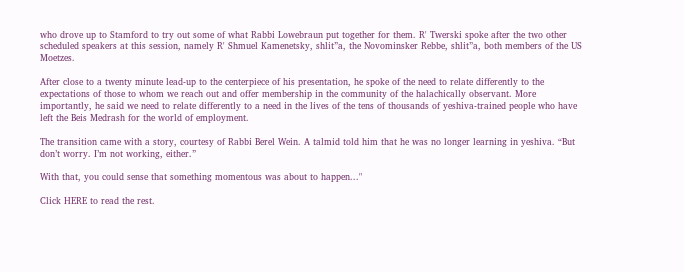who drove up to Stamford to try out some of what Rabbi Lowebraun put together for them. R' Twerski spoke after the two other scheduled speakers at this session, namely R' Shmuel Kamenetsky, shlit”a, the Novominsker Rebbe, shlit”a, both members of the US Moetzes.

After close to a twenty minute lead-up to the centerpiece of his presentation, he spoke of the need to relate differently to the expectations of those to whom we reach out and offer membership in the community of the halachically observant. More importantly, he said we need to relate differently to a need in the lives of the tens of thousands of yeshiva-trained people who have left the Beis Medrash for the world of employment.

The transition came with a story, courtesy of Rabbi Berel Wein. A talmid told him that he was no longer learning in yeshiva. “But don’t worry. I’m not working, either.”

With that, you could sense that something momentous was about to happen..."

Click HERE to read the rest.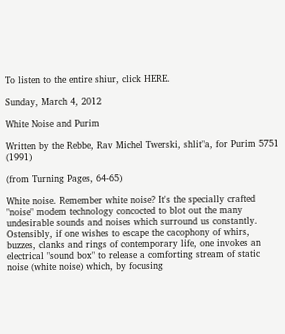To listen to the entire shiur, click HERE.

Sunday, March 4, 2012

White Noise and Purim

Written by the Rebbe, Rav Michel Twerski, shlit"a, for Purim 5751 (1991)

(from Turning Pages, 64-65)

White noise. Remember white noise? It's the specially crafted "noise" modem technology concocted to blot out the many undesirable sounds and noises which surround us constantly. Ostensibly, if one wishes to escape the cacophony of whirs, buzzes, clanks and rings of contemporary life, one invokes an electrical "sound box" to release a comforting stream of static noise (white noise) which, by focusing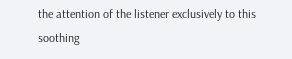the attention of the listener exclusively to this soothing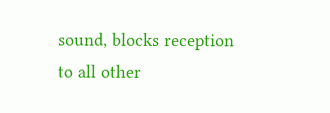sound, blocks reception to all other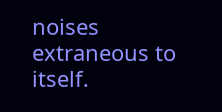noises extraneous to itself.